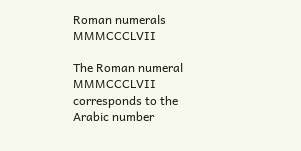Roman numerals MMMCCCLVII

The Roman numeral MMMCCCLVII corresponds to the Arabic number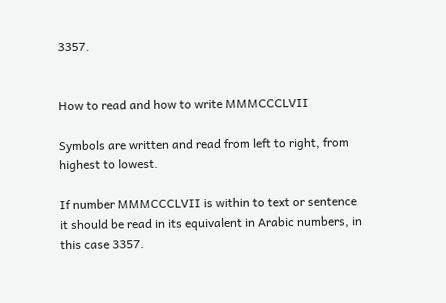3357.


How to read and how to write MMMCCCLVII

Symbols are written and read from left to right, from highest to lowest.

If number MMMCCCLVII is within to text or sentence it should be read in its equivalent in Arabic numbers, in this case 3357.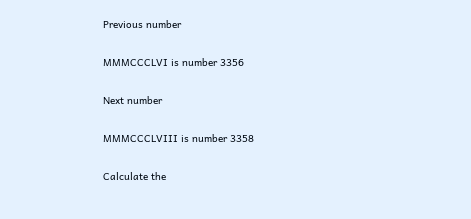Previous number

MMMCCCLVI is number 3356

Next number

MMMCCCLVIII is number 3358

Calculate the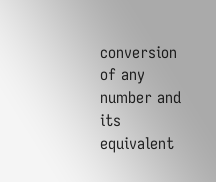conversion of any number and its equivalent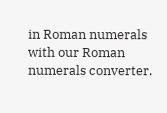in Roman numerals with our Roman numerals converter.